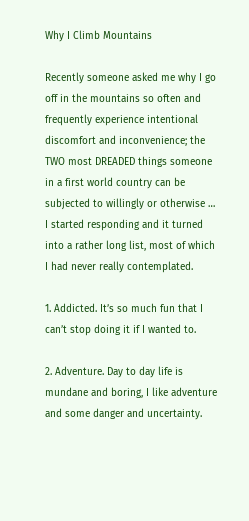Why I Climb Mountains

Recently someone asked me why I go off in the mountains so often and frequently experience intentional discomfort and inconvenience; the TWO most DREADED things someone in a first world country can be subjected to willingly or otherwise …  I started responding and it turned into a rather long list, most of which I had never really contemplated.

1. Addicted. It’s so much fun that I can’t stop doing it if I wanted to.

2. Adventure. Day to day life is mundane and boring, I like adventure and some danger and uncertainty.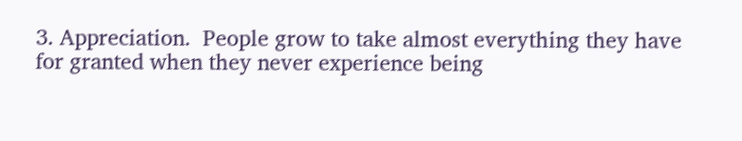3. Appreciation.  People grow to take almost everything they have for granted when they never experience being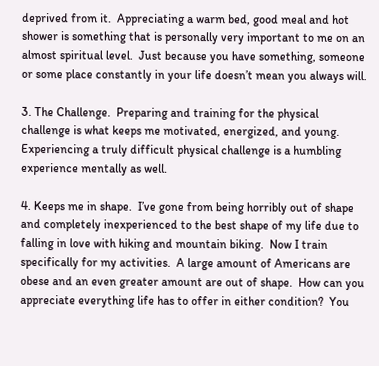deprived from it.  Appreciating a warm bed, good meal and hot shower is something that is personally very important to me on an almost spiritual level.  Just because you have something, someone or some place constantly in your life doesn’t mean you always will.

3. The Challenge.  Preparing and training for the physical challenge is what keeps me motivated, energized, and young.  Experiencing a truly difficult physical challenge is a humbling experience mentally as well.

4. Keeps me in shape.  I’ve gone from being horribly out of shape and completely inexperienced to the best shape of my life due to falling in love with hiking and mountain biking.  Now I train specifically for my activities.  A large amount of Americans are obese and an even greater amount are out of shape.  How can you appreciate everything life has to offer in either condition?  You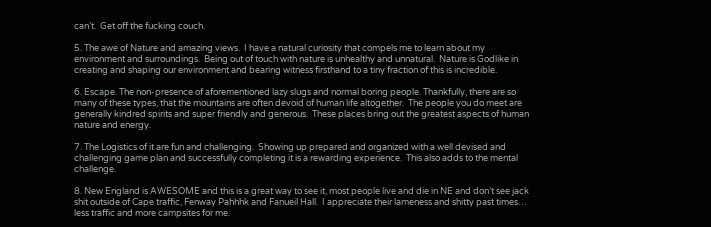can’t.  Get off the fucking couch.

5. The awe of Nature and amazing views.  I have a natural curiosity that compels me to learn about my environment and surroundings.  Being out of touch with nature is unhealthy and unnatural.  Nature is Godlike in creating and shaping our environment and bearing witness firsthand to a tiny fraction of this is incredible.

6. Escape. The non-presence of aforementioned lazy slugs and normal boring people. Thankfully, there are so many of these types, that the mountains are often devoid of human life altogether.  The people you do meet are generally kindred spirits and super friendly and generous.  These places bring out the greatest aspects of human nature and energy.

7. The Logistics of it are fun and challenging.  Showing up prepared and organized with a well devised and challenging game plan and successfully completing it is a rewarding experience.  This also adds to the mental challenge.

8. New England is AWESOME and this is a great way to see it, most people live and die in NE and don’t see jack shit outside of Cape traffic, Fenway Pahhhk and Fanueil Hall.  I appreciate their lameness and shitty past times… less traffic and more campsites for me.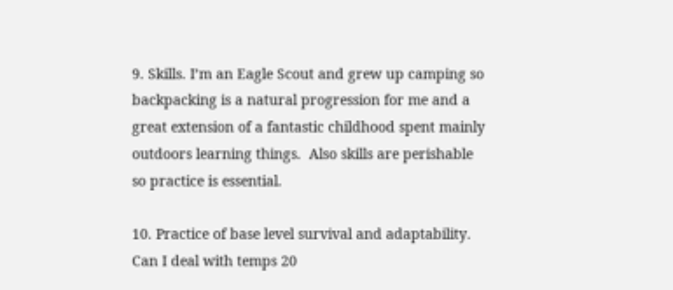9. Skills. I’m an Eagle Scout and grew up camping so backpacking is a natural progression for me and a great extension of a fantastic childhood spent mainly outdoors learning things.  Also skills are perishable so practice is essential.

10. Practice of base level survival and adaptability.  Can I deal with temps 20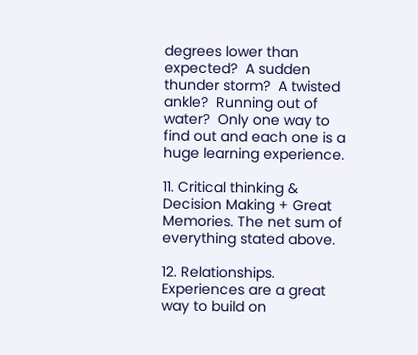degrees lower than expected?  A sudden thunder storm?  A twisted ankle?  Running out of water?  Only one way to find out and each one is a huge learning experience.

11. Critical thinking & Decision Making + Great Memories. The net sum of everything stated above.

12. Relationships.  Experiences are a great way to build on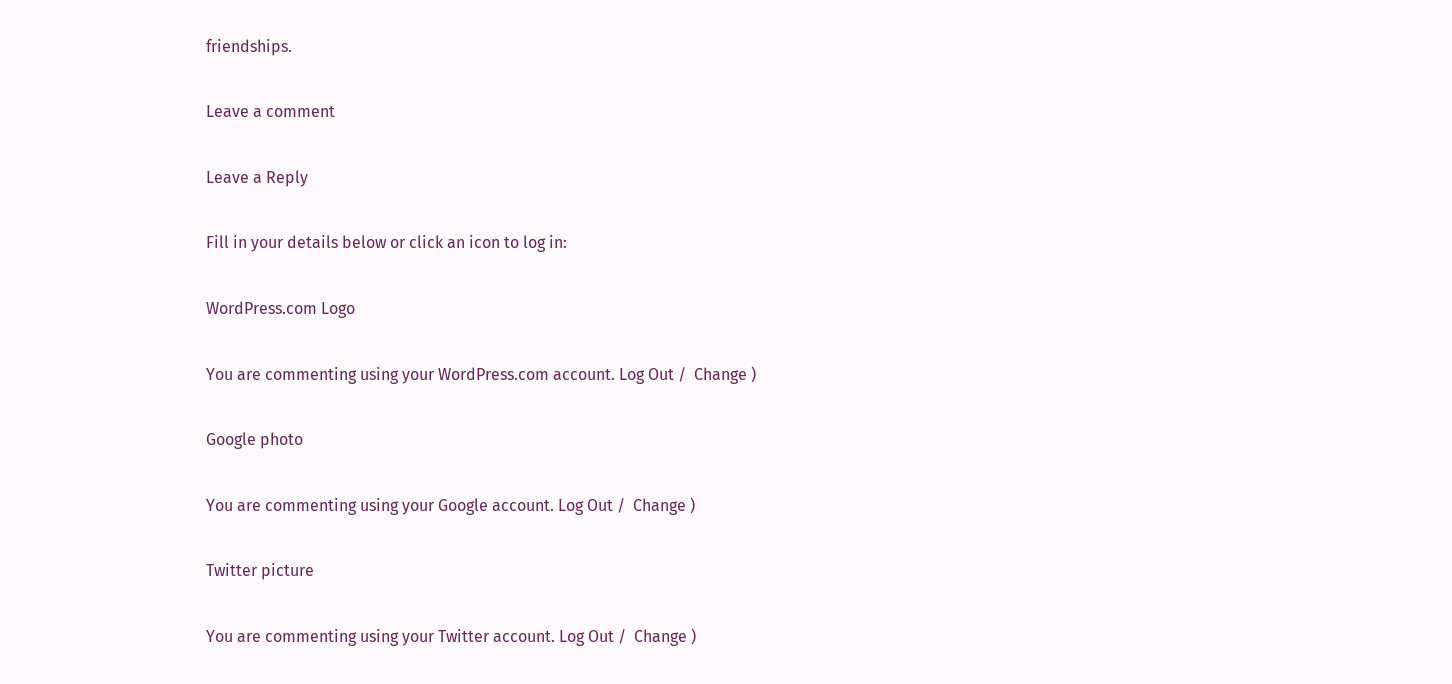friendships.

Leave a comment

Leave a Reply

Fill in your details below or click an icon to log in:

WordPress.com Logo

You are commenting using your WordPress.com account. Log Out /  Change )

Google photo

You are commenting using your Google account. Log Out /  Change )

Twitter picture

You are commenting using your Twitter account. Log Out /  Change )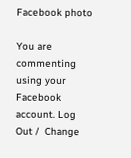Facebook photo

You are commenting using your Facebook account. Log Out /  Change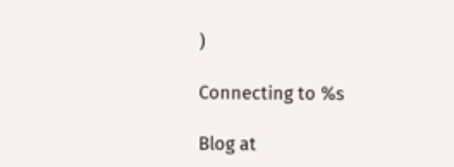)

Connecting to %s

Blog at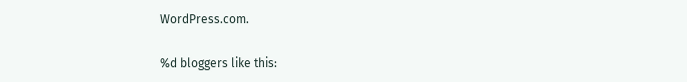WordPress.com.

%d bloggers like this: